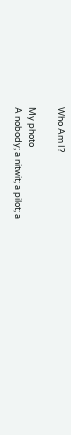Who Am I?

My photo
A nobody; a nitwit; a pilot; a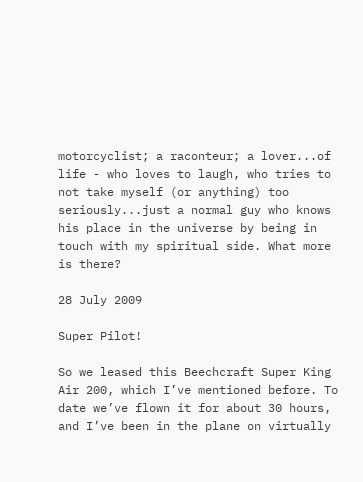motorcyclist; a raconteur; a lover...of life - who loves to laugh, who tries to not take myself (or anything) too seriously...just a normal guy who knows his place in the universe by being in touch with my spiritual side. What more is there?

28 July 2009

Super Pilot!

So we leased this Beechcraft Super King Air 200, which I’ve mentioned before. To date we’ve flown it for about 30 hours, and I’ve been in the plane on virtually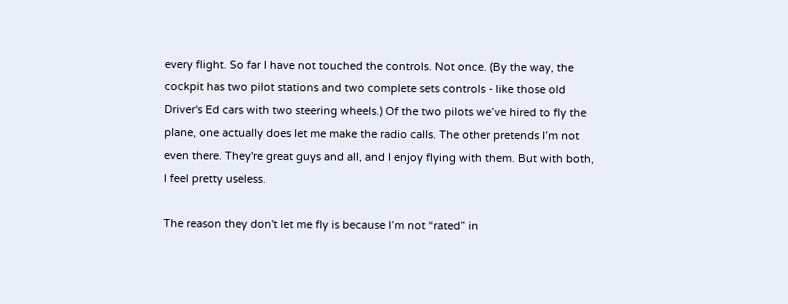every flight. So far I have not touched the controls. Not once. (By the way, the cockpit has two pilot stations and two complete sets controls - like those old Driver's Ed cars with two steering wheels.) Of the two pilots we’ve hired to fly the plane, one actually does let me make the radio calls. The other pretends I’m not even there. They're great guys and all, and I enjoy flying with them. But with both, I feel pretty useless.

The reason they don't let me fly is because I’m not “rated” in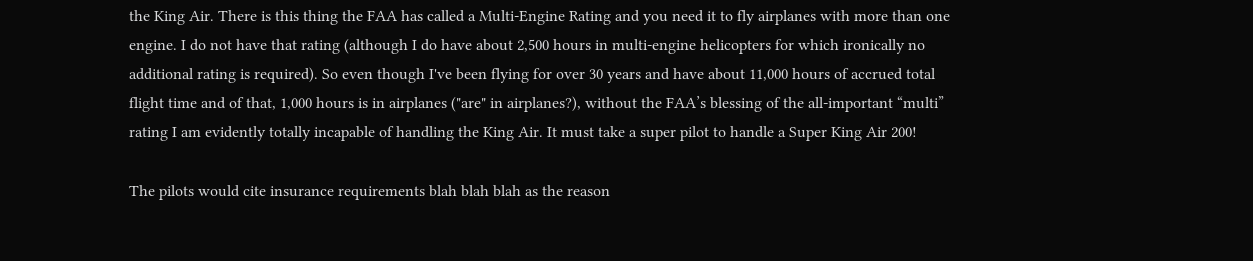the King Air. There is this thing the FAA has called a Multi-Engine Rating and you need it to fly airplanes with more than one engine. I do not have that rating (although I do have about 2,500 hours in multi-engine helicopters for which ironically no additional rating is required). So even though I've been flying for over 30 years and have about 11,000 hours of accrued total flight time and of that, 1,000 hours is in airplanes ("are" in airplanes?), without the FAA’s blessing of the all-important “multi” rating I am evidently totally incapable of handling the King Air. It must take a super pilot to handle a Super King Air 200!

The pilots would cite insurance requirements blah blah blah as the reason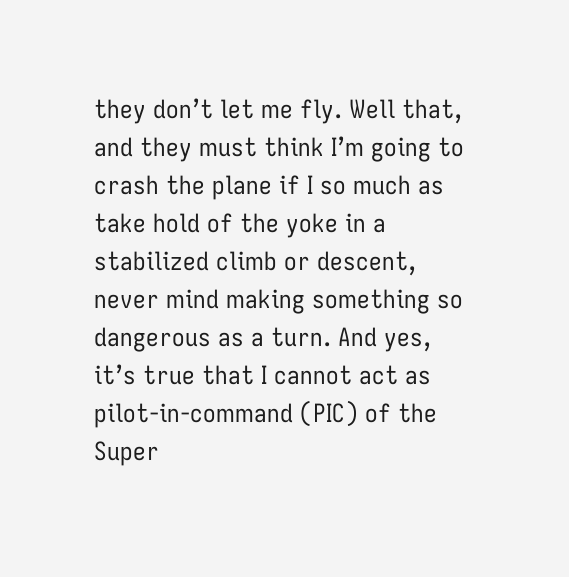they don’t let me fly. Well that, and they must think I’m going to crash the plane if I so much as take hold of the yoke in a stabilized climb or descent, never mind making something so dangerous as a turn. And yes, it’s true that I cannot act as pilot-in-command (PIC) of the Super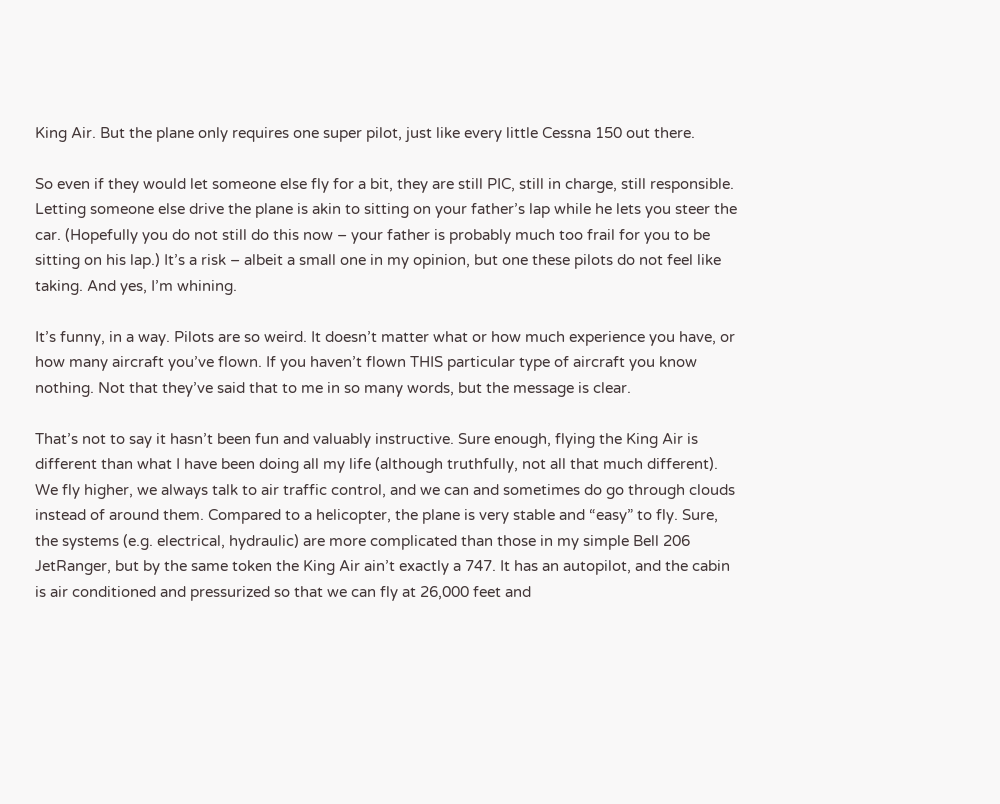King Air. But the plane only requires one super pilot, just like every little Cessna 150 out there.

So even if they would let someone else fly for a bit, they are still PIC, still in charge, still responsible. Letting someone else drive the plane is akin to sitting on your father’s lap while he lets you steer the car. (Hopefully you do not still do this now – your father is probably much too frail for you to be sitting on his lap.) It’s a risk – albeit a small one in my opinion, but one these pilots do not feel like taking. And yes, I’m whining.

It’s funny, in a way. Pilots are so weird. It doesn’t matter what or how much experience you have, or how many aircraft you’ve flown. If you haven’t flown THIS particular type of aircraft you know nothing. Not that they’ve said that to me in so many words, but the message is clear.

That’s not to say it hasn’t been fun and valuably instructive. Sure enough, flying the King Air is different than what I have been doing all my life (although truthfully, not all that much different). We fly higher, we always talk to air traffic control, and we can and sometimes do go through clouds instead of around them. Compared to a helicopter, the plane is very stable and “easy” to fly. Sure, the systems (e.g. electrical, hydraulic) are more complicated than those in my simple Bell 206 JetRanger, but by the same token the King Air ain’t exactly a 747. It has an autopilot, and the cabin is air conditioned and pressurized so that we can fly at 26,000 feet and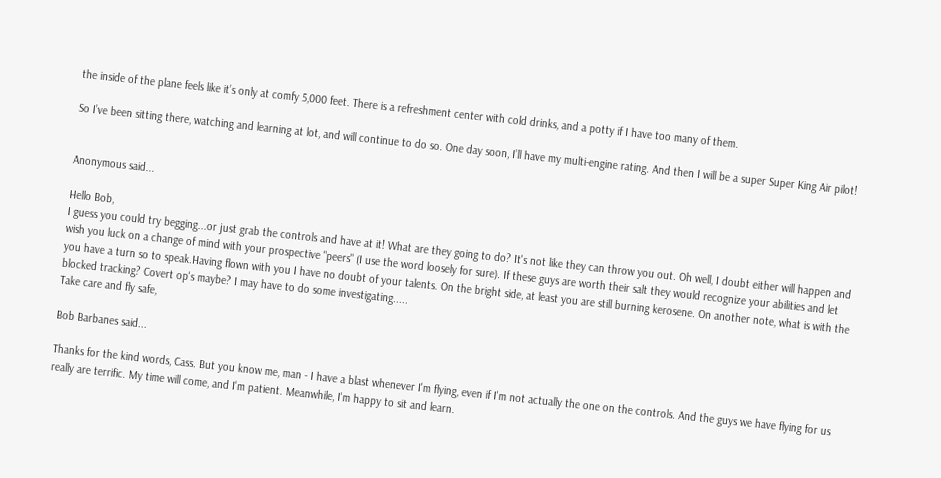the inside of the plane feels like it’s only at comfy 5,000 feet. There is a refreshment center with cold drinks, and a potty if I have too many of them.

So I’ve been sitting there, watching and learning at lot, and will continue to do so. One day soon, I’ll have my multi-engine rating. And then I will be a super Super King Air pilot!


Anonymous said...

Hello Bob,
I guess you could try begging...or just grab the controls and have at it! What are they going to do? It's not like they can throw you out. Oh well, I doubt either will happen and wish you luck on a change of mind with your prospective "peers" (I use the word loosely for sure). If these guys are worth their salt they would recognize your abilities and let you have a turn so to speak.Having flown with you I have no doubt of your talents. On the bright side, at least you are still burning kerosene. On another note, what is with the blocked tracking? Covert op's maybe? I may have to do some investigating.....
Take care and fly safe,

Bob Barbanes said...

Thanks for the kind words, Cass. But you know me, man - I have a blast whenever I'm flying, even if I'm not actually the one on the controls. And the guys we have flying for us really are terrific. My time will come, and I'm patient. Meanwhile, I'm happy to sit and learn.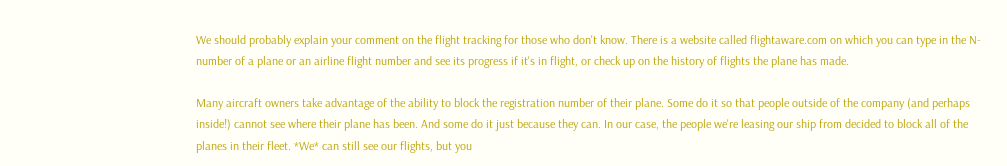We should probably explain your comment on the flight tracking for those who don't know. There is a website called flightaware.com on which you can type in the N-number of a plane or an airline flight number and see its progress if it's in flight, or check up on the history of flights the plane has made.

Many aircraft owners take advantage of the ability to block the registration number of their plane. Some do it so that people outside of the company (and perhaps inside!) cannot see where their plane has been. And some do it just because they can. In our case, the people we're leasing our ship from decided to block all of the planes in their fleet. *We* can still see our flights, but you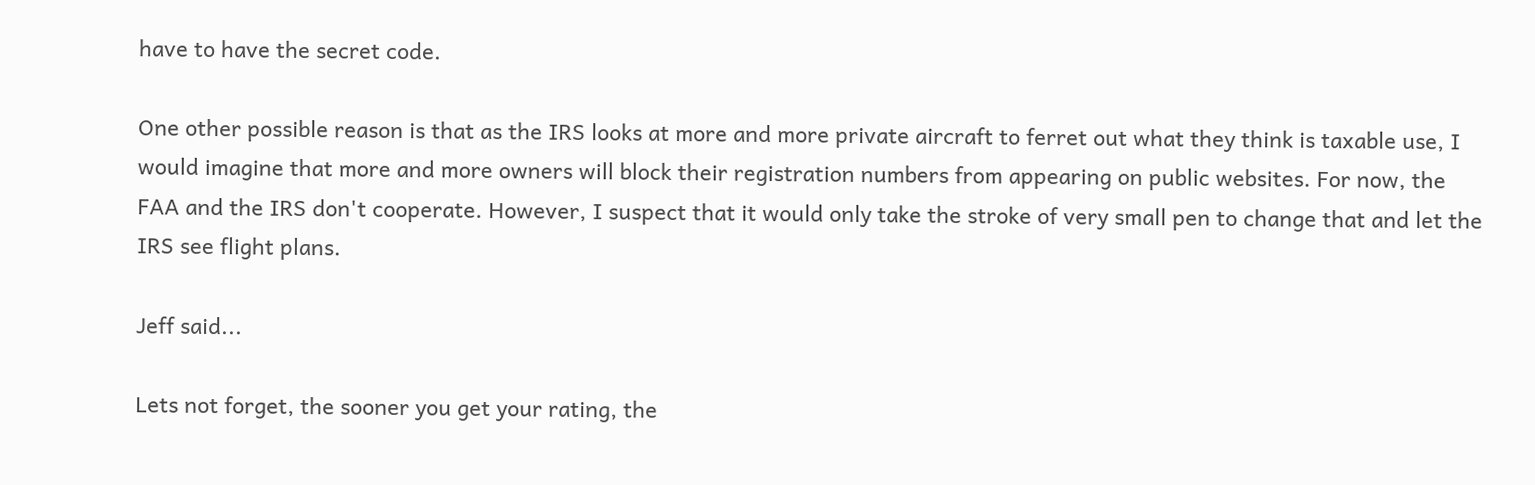have to have the secret code.

One other possible reason is that as the IRS looks at more and more private aircraft to ferret out what they think is taxable use, I would imagine that more and more owners will block their registration numbers from appearing on public websites. For now, the FAA and the IRS don't cooperate. However, I suspect that it would only take the stroke of very small pen to change that and let the IRS see flight plans.

Jeff said...

Lets not forget, the sooner you get your rating, the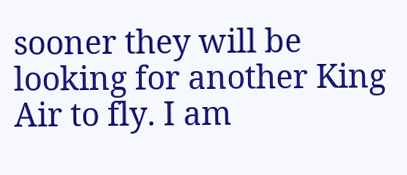sooner they will be looking for another King Air to fly. I am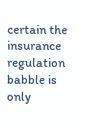certain the insurance regulation babble is only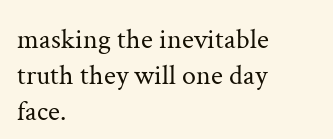masking the inevitable truth they will one day face.